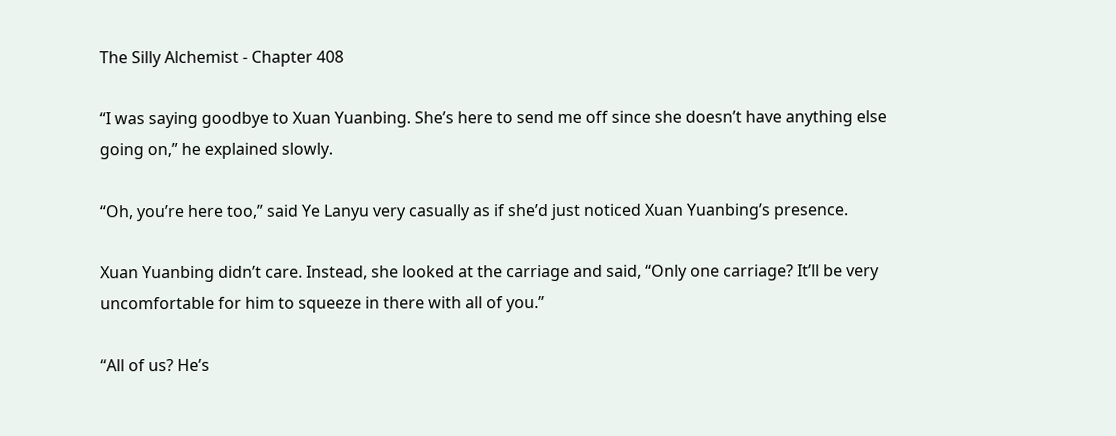The Silly Alchemist - Chapter 408

“I was saying goodbye to Xuan Yuanbing. She’s here to send me off since she doesn’t have anything else going on,” he explained slowly.

“Oh, you’re here too,” said Ye Lanyu very casually as if she’d just noticed Xuan Yuanbing’s presence.

Xuan Yuanbing didn’t care. Instead, she looked at the carriage and said, “Only one carriage? It’ll be very uncomfortable for him to squeeze in there with all of you.”

“All of us? He’s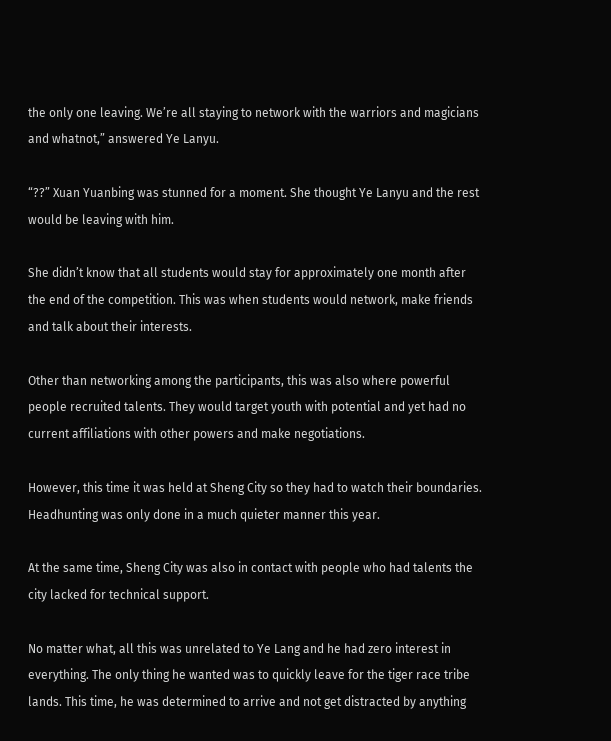the only one leaving. We’re all staying to network with the warriors and magicians and whatnot,” answered Ye Lanyu.

“??” Xuan Yuanbing was stunned for a moment. She thought Ye Lanyu and the rest would be leaving with him.

She didn’t know that all students would stay for approximately one month after the end of the competition. This was when students would network, make friends and talk about their interests.

Other than networking among the participants, this was also where powerful people recruited talents. They would target youth with potential and yet had no current affiliations with other powers and make negotiations.

However, this time it was held at Sheng City so they had to watch their boundaries. Headhunting was only done in a much quieter manner this year.

At the same time, Sheng City was also in contact with people who had talents the city lacked for technical support.

No matter what, all this was unrelated to Ye Lang and he had zero interest in everything. The only thing he wanted was to quickly leave for the tiger race tribe lands. This time, he was determined to arrive and not get distracted by anything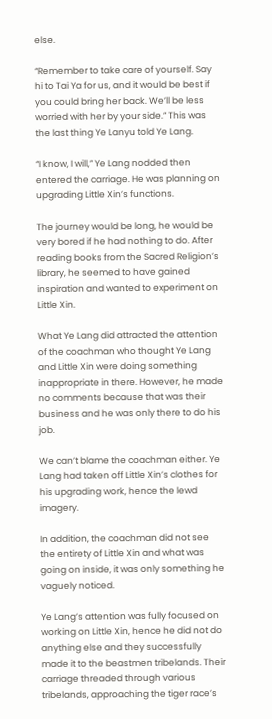else.

“Remember to take care of yourself. Say hi to Tai Ya for us, and it would be best if you could bring her back. We’ll be less worried with her by your side.” This was the last thing Ye Lanyu told Ye Lang.

“I know, I will,” Ye Lang nodded then entered the carriage. He was planning on upgrading Little Xin’s functions.

The journey would be long, he would be very bored if he had nothing to do. After reading books from the Sacred Religion’s library, he seemed to have gained inspiration and wanted to experiment on Little Xin.

What Ye Lang did attracted the attention of the coachman who thought Ye Lang and Little Xin were doing something inappropriate in there. However, he made no comments because that was their business and he was only there to do his job.

We can’t blame the coachman either. Ye Lang had taken off Little Xin’s clothes for his upgrading work, hence the lewd imagery.

In addition, the coachman did not see the entirety of Little Xin and what was going on inside, it was only something he vaguely noticed.

Ye Lang’s attention was fully focused on working on Little Xin, hence he did not do anything else and they successfully made it to the beastmen tribelands. Their carriage threaded through various tribelands, approaching the tiger race’s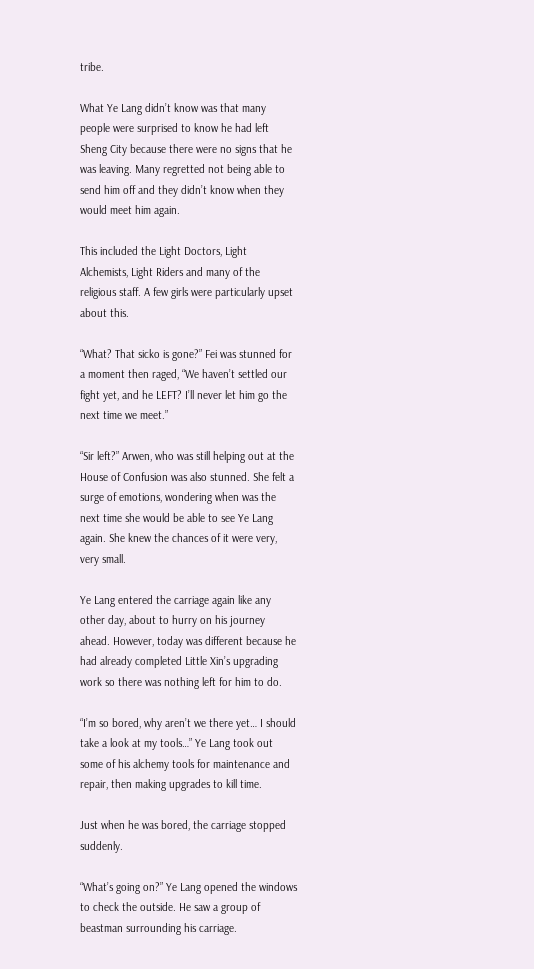tribe.

What Ye Lang didn’t know was that many people were surprised to know he had left Sheng City because there were no signs that he was leaving. Many regretted not being able to send him off and they didn’t know when they would meet him again.

This included the Light Doctors, Light Alchemists, Light Riders and many of the religious staff. A few girls were particularly upset about this.

“What? That sicko is gone?” Fei was stunned for a moment then raged, “We haven’t settled our fight yet, and he LEFT? I’ll never let him go the next time we meet.”

“Sir left?” Arwen, who was still helping out at the House of Confusion was also stunned. She felt a surge of emotions, wondering when was the next time she would be able to see Ye Lang again. She knew the chances of it were very, very small.

Ye Lang entered the carriage again like any other day, about to hurry on his journey ahead. However, today was different because he had already completed Little Xin’s upgrading work so there was nothing left for him to do.

“I’m so bored, why aren’t we there yet… I should take a look at my tools…” Ye Lang took out some of his alchemy tools for maintenance and repair, then making upgrades to kill time.

Just when he was bored, the carriage stopped suddenly.

“What’s going on?” Ye Lang opened the windows to check the outside. He saw a group of beastman surrounding his carriage.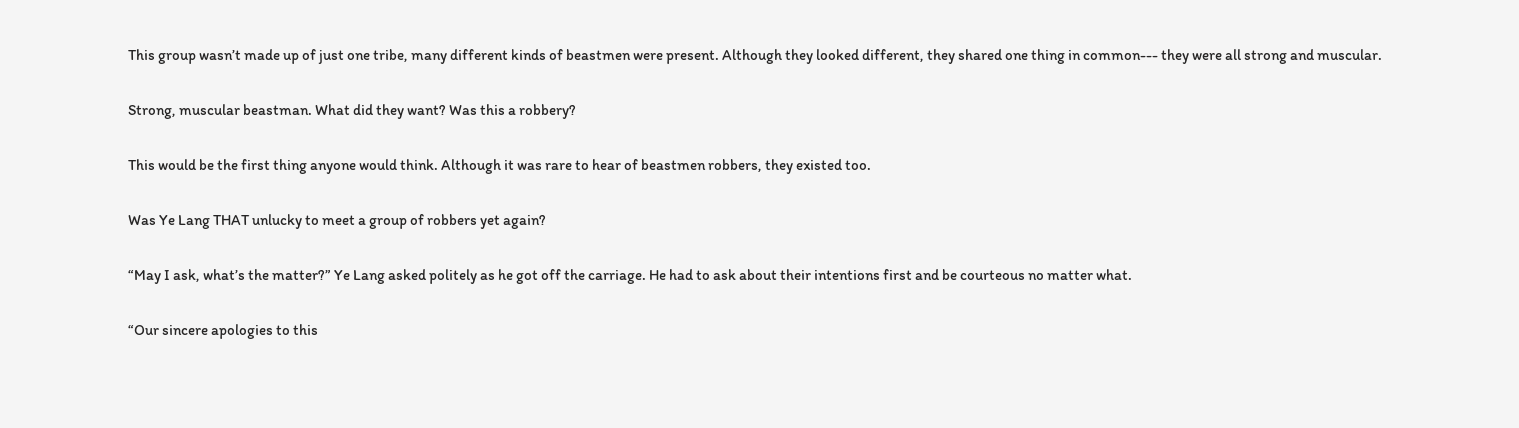This group wasn’t made up of just one tribe, many different kinds of beastmen were present. Although they looked different, they shared one thing in common--- they were all strong and muscular.

Strong, muscular beastman. What did they want? Was this a robbery?

This would be the first thing anyone would think. Although it was rare to hear of beastmen robbers, they existed too.

Was Ye Lang THAT unlucky to meet a group of robbers yet again?

“May I ask, what’s the matter?” Ye Lang asked politely as he got off the carriage. He had to ask about their intentions first and be courteous no matter what.

“Our sincere apologies to this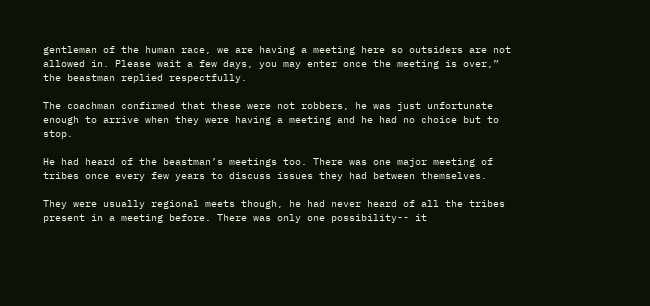gentleman of the human race, we are having a meeting here so outsiders are not allowed in. Please wait a few days, you may enter once the meeting is over,” the beastman replied respectfully.

The coachman confirmed that these were not robbers, he was just unfortunate enough to arrive when they were having a meeting and he had no choice but to stop.

He had heard of the beastman’s meetings too. There was one major meeting of tribes once every few years to discuss issues they had between themselves.

They were usually regional meets though, he had never heard of all the tribes present in a meeting before. There was only one possibility-- it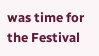was time for the Festival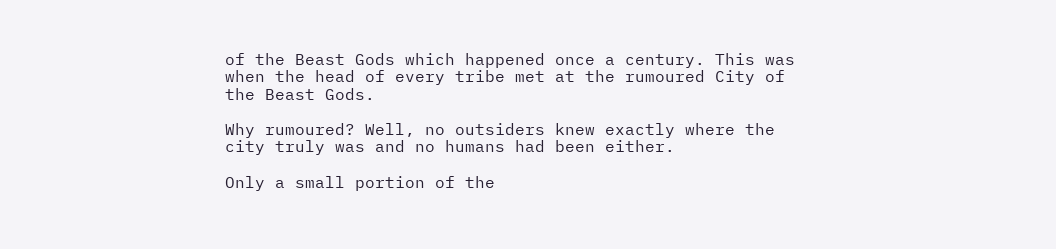of the Beast Gods which happened once a century. This was when the head of every tribe met at the rumoured City of the Beast Gods.

Why rumoured? Well, no outsiders knew exactly where the city truly was and no humans had been either.

Only a small portion of the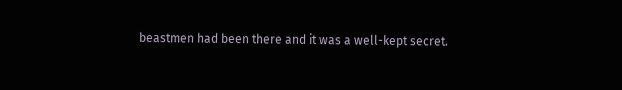beastmen had been there and it was a well-kept secret.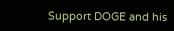Support DOGE and his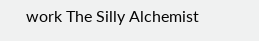work The Silly Alchemist